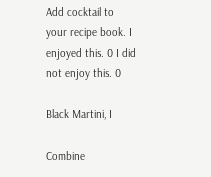Add cocktail to your recipe book. I enjoyed this. 0 I did not enjoy this. 0

Black Martini, I

Combine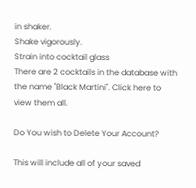in shaker.
Shake vigorously.
Strain into cocktail glass
There are 2 cocktails in the database with the name "Black Martini". Click here to view them all.

Do You wish to Delete Your Account?

This will include all of your saved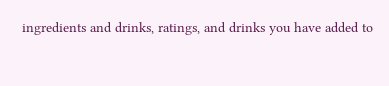ingredients and drinks, ratings, and drinks you have added to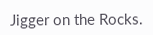Jigger on the Rocks.